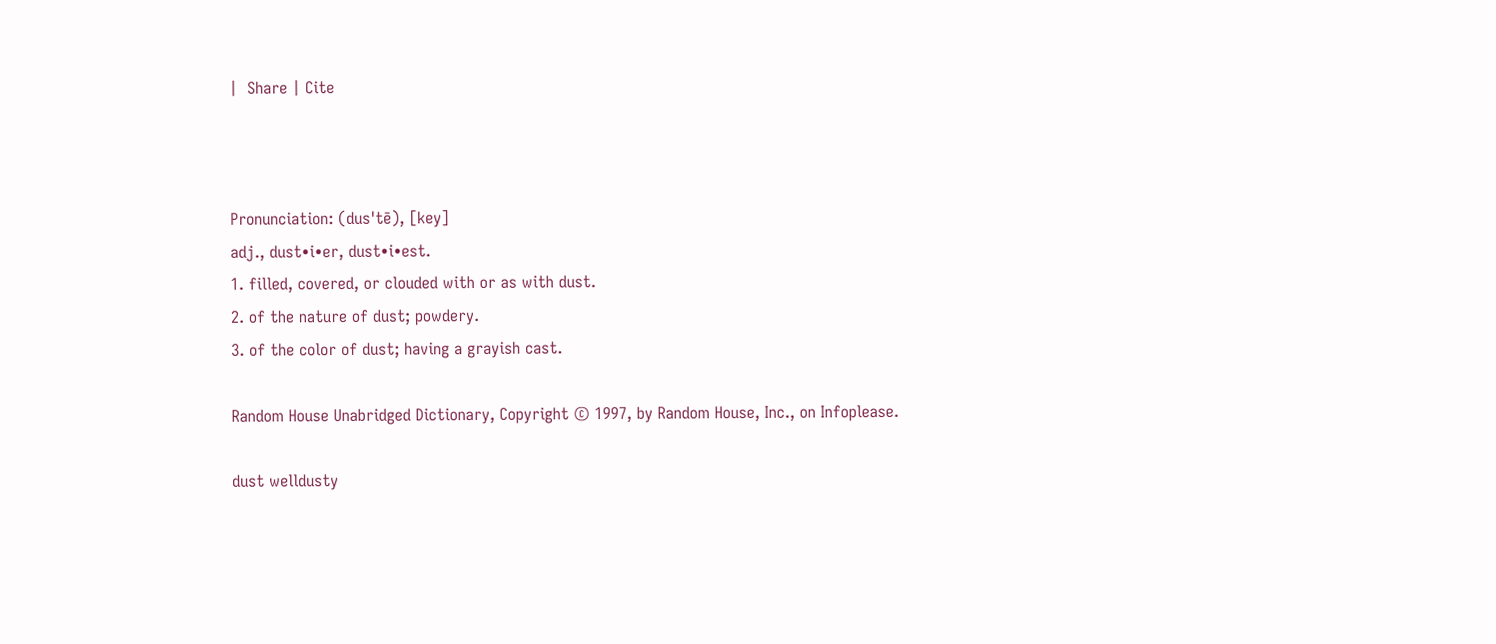|  Share | Cite



Pronunciation: (dus'tē), [key]
adj., dust•i•er, dust•i•est.
1. filled, covered, or clouded with or as with dust.
2. of the nature of dust; powdery.
3. of the color of dust; having a grayish cast.

Random House Unabridged Dictionary, Copyright © 1997, by Random House, Inc., on Infoplease.

dust welldusty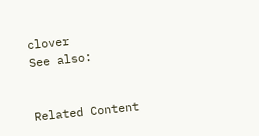clover
See also:


Related Content